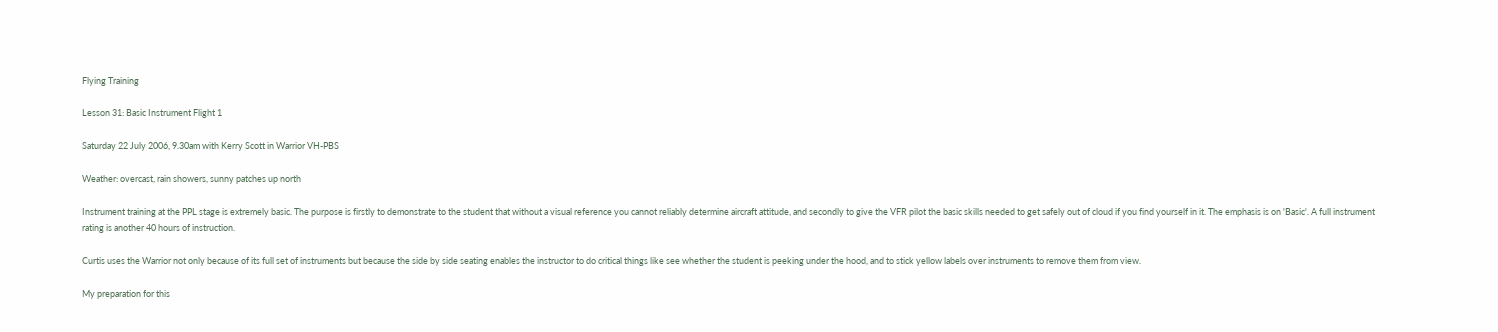Flying Training

Lesson 31: Basic Instrument Flight 1

Saturday 22 July 2006, 9.30am with Kerry Scott in Warrior VH-PBS

Weather: overcast, rain showers, sunny patches up north

Instrument training at the PPL stage is extremely basic. The purpose is firstly to demonstrate to the student that without a visual reference you cannot reliably determine aircraft attitude, and secondly to give the VFR pilot the basic skills needed to get safely out of cloud if you find yourself in it. The emphasis is on 'Basic'. A full instrument rating is another 40 hours of instruction.

Curtis uses the Warrior not only because of its full set of instruments but because the side by side seating enables the instructor to do critical things like see whether the student is peeking under the hood, and to stick yellow labels over instruments to remove them from view.

My preparation for this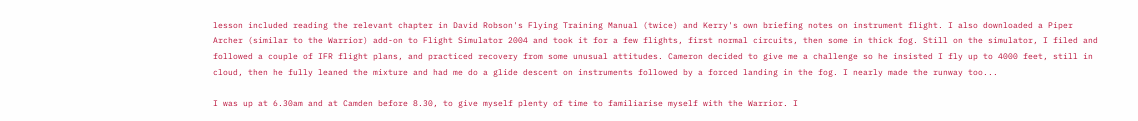lesson included reading the relevant chapter in David Robson's Flying Training Manual (twice) and Kerry's own briefing notes on instrument flight. I also downloaded a Piper Archer (similar to the Warrior) add-on to Flight Simulator 2004 and took it for a few flights, first normal circuits, then some in thick fog. Still on the simulator, I filed and followed a couple of IFR flight plans, and practiced recovery from some unusual attitudes. Cameron decided to give me a challenge so he insisted I fly up to 4000 feet, still in cloud, then he fully leaned the mixture and had me do a glide descent on instruments followed by a forced landing in the fog. I nearly made the runway too...

I was up at 6.30am and at Camden before 8.30, to give myself plenty of time to familiarise myself with the Warrior. I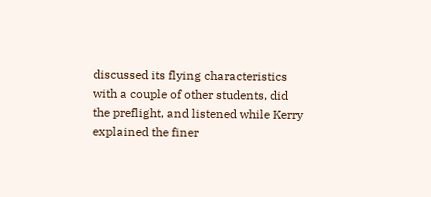discussed its flying characteristics with a couple of other students, did the preflight, and listened while Kerry explained the finer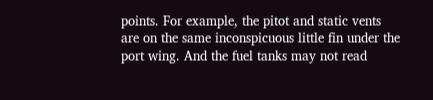points. For example, the pitot and static vents are on the same inconspicuous little fin under the port wing. And the fuel tanks may not read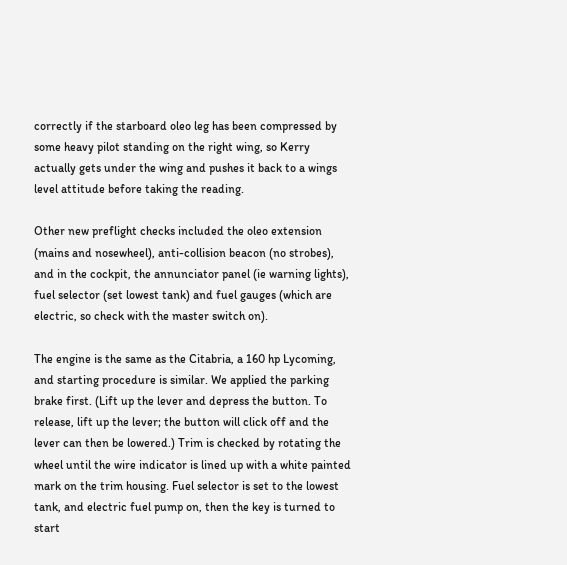correctly if the starboard oleo leg has been compressed by some heavy pilot standing on the right wing, so Kerry actually gets under the wing and pushes it back to a wings level attitude before taking the reading.

Other new preflight checks included the oleo extension (mains and nosewheel), anti-collision beacon (no strobes), and in the cockpit, the annunciator panel (ie warning lights), fuel selector (set lowest tank) and fuel gauges (which are electric, so check with the master switch on).

The engine is the same as the Citabria, a 160 hp Lycoming, and starting procedure is similar. We applied the parking brake first. (Lift up the lever and depress the button. To release, lift up the lever; the button will click off and the lever can then be lowered.) Trim is checked by rotating the wheel until the wire indicator is lined up with a white painted mark on the trim housing. Fuel selector is set to the lowest tank, and electric fuel pump on, then the key is turned to start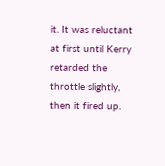it. It was reluctant at first until Kerry retarded the throttle slightly, then it fired up.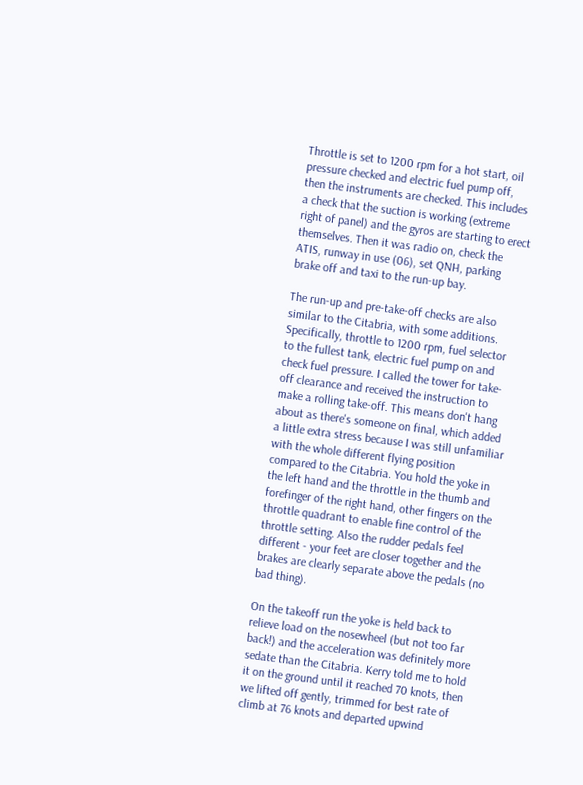Throttle is set to 1200 rpm for a hot start, oil pressure checked and electric fuel pump off, then the instruments are checked. This includes a check that the suction is working (extreme right of panel) and the gyros are starting to erect themselves. Then it was radio on, check the ATIS, runway in use (06), set QNH, parking brake off and taxi to the run-up bay.

The run-up and pre-take-off checks are also similar to the Citabria, with some additions. Specifically, throttle to 1200 rpm, fuel selector to the fullest tank, electric fuel pump on and check fuel pressure. I called the tower for take-off clearance and received the instruction to make a rolling take-off. This means don't hang about as there's someone on final, which added a little extra stress because I was still unfamiliar with the whole different flying position compared to the Citabria. You hold the yoke in the left hand and the throttle in the thumb and forefinger of the right hand, other fingers on the throttle quadrant to enable fine control of the throttle setting. Also the rudder pedals feel different - your feet are closer together and the brakes are clearly separate above the pedals (no bad thing).

On the takeoff run the yoke is held back to relieve load on the nosewheel (but not too far back!) and the acceleration was definitely more sedate than the Citabria. Kerry told me to hold it on the ground until it reached 70 knots, then we lifted off gently, trimmed for best rate of climb at 76 knots and departed upwind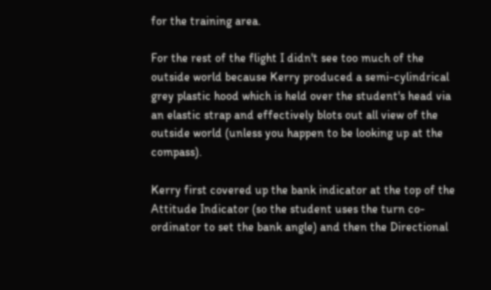for the training area.

For the rest of the flight I didn't see too much of the outside world because Kerry produced a semi-cylindrical grey plastic hood which is held over the student's head via an elastic strap and effectively blots out all view of the outside world (unless you happen to be looking up at the compass).

Kerry first covered up the bank indicator at the top of the Attitude Indicator (so the student uses the turn co-ordinator to set the bank angle) and then the Directional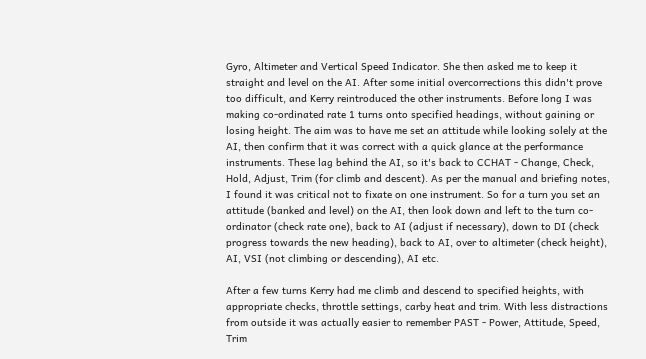Gyro, Altimeter and Vertical Speed Indicator. She then asked me to keep it straight and level on the AI. After some initial overcorrections this didn't prove too difficult, and Kerry reintroduced the other instruments. Before long I was making co-ordinated rate 1 turns onto specified headings, without gaining or losing height. The aim was to have me set an attitude while looking solely at the AI, then confirm that it was correct with a quick glance at the performance instruments. These lag behind the AI, so it's back to CCHAT - Change, Check, Hold, Adjust, Trim (for climb and descent). As per the manual and briefing notes, I found it was critical not to fixate on one instrument. So for a turn you set an attitude (banked and level) on the AI, then look down and left to the turn co-ordinator (check rate one), back to AI (adjust if necessary), down to DI (check progress towards the new heading), back to AI, over to altimeter (check height), AI, VSI (not climbing or descending), AI etc.

After a few turns Kerry had me climb and descend to specified heights, with appropriate checks, throttle settings, carby heat and trim. With less distractions from outside it was actually easier to remember PAST - Power, Attitude, Speed, Trim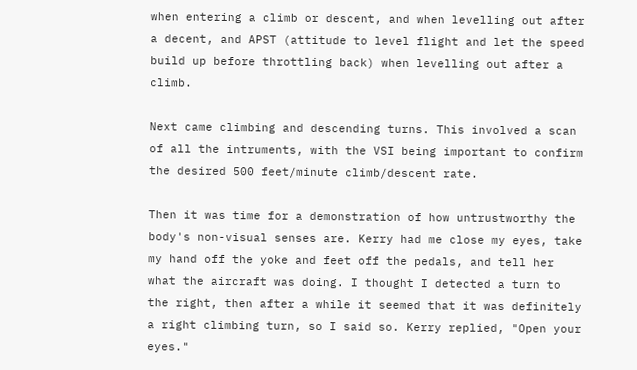when entering a climb or descent, and when levelling out after a decent, and APST (attitude to level flight and let the speed build up before throttling back) when levelling out after a climb.

Next came climbing and descending turns. This involved a scan of all the intruments, with the VSI being important to confirm the desired 500 feet/minute climb/descent rate.

Then it was time for a demonstration of how untrustworthy the body's non-visual senses are. Kerry had me close my eyes, take my hand off the yoke and feet off the pedals, and tell her what the aircraft was doing. I thought I detected a turn to the right, then after a while it seemed that it was definitely a right climbing turn, so I said so. Kerry replied, "Open your eyes."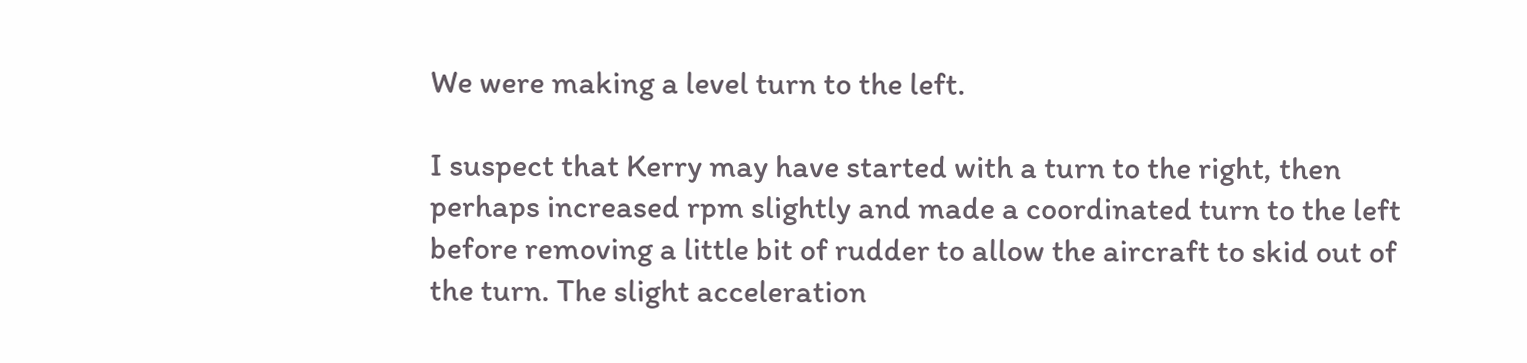We were making a level turn to the left.

I suspect that Kerry may have started with a turn to the right, then perhaps increased rpm slightly and made a coordinated turn to the left before removing a little bit of rudder to allow the aircraft to skid out of the turn. The slight acceleration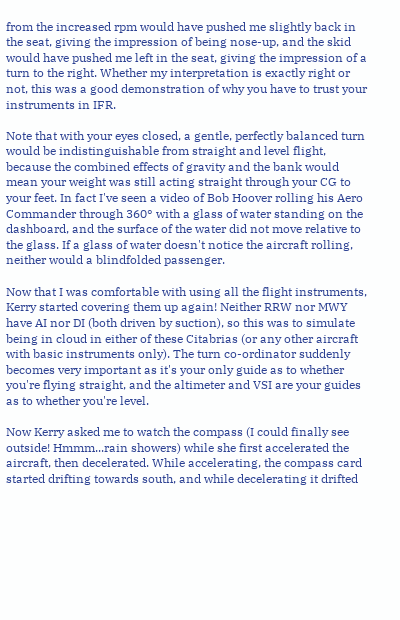from the increased rpm would have pushed me slightly back in the seat, giving the impression of being nose-up, and the skid would have pushed me left in the seat, giving the impression of a turn to the right. Whether my interpretation is exactly right or not, this was a good demonstration of why you have to trust your instruments in IFR.

Note that with your eyes closed, a gentle, perfectly balanced turn would be indistinguishable from straight and level flight, because the combined effects of gravity and the bank would mean your weight was still acting straight through your CG to your feet. In fact I've seen a video of Bob Hoover rolling his Aero Commander through 360° with a glass of water standing on the dashboard, and the surface of the water did not move relative to the glass. If a glass of water doesn't notice the aircraft rolling, neither would a blindfolded passenger.

Now that I was comfortable with using all the flight instruments, Kerry started covering them up again! Neither RRW nor MWY have AI nor DI (both driven by suction), so this was to simulate being in cloud in either of these Citabrias (or any other aircraft with basic instruments only). The turn co-ordinator suddenly becomes very important as it's your only guide as to whether you're flying straight, and the altimeter and VSI are your guides as to whether you're level.

Now Kerry asked me to watch the compass (I could finally see outside! Hmmm...rain showers) while she first accelerated the aircraft, then decelerated. While accelerating, the compass card started drifting towards south, and while decelerating it drifted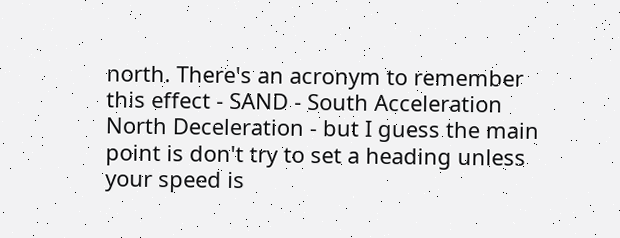north. There's an acronym to remember this effect - SAND - South Acceleration North Deceleration - but I guess the main point is don't try to set a heading unless your speed is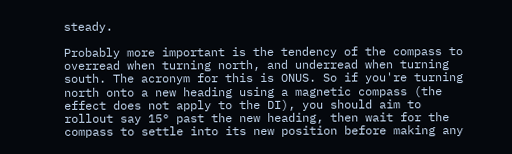steady.

Probably more important is the tendency of the compass to overread when turning north, and underread when turning south. The acronym for this is ONUS. So if you're turning north onto a new heading using a magnetic compass (the effect does not apply to the DI), you should aim to rollout say 15° past the new heading, then wait for the compass to settle into its new position before making any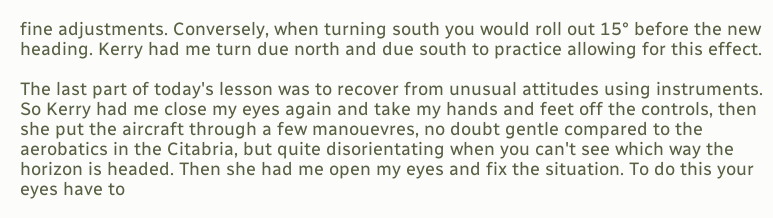fine adjustments. Conversely, when turning south you would roll out 15° before the new heading. Kerry had me turn due north and due south to practice allowing for this effect.

The last part of today's lesson was to recover from unusual attitudes using instruments. So Kerry had me close my eyes again and take my hands and feet off the controls, then she put the aircraft through a few manouevres, no doubt gentle compared to the aerobatics in the Citabria, but quite disorientating when you can't see which way the horizon is headed. Then she had me open my eyes and fix the situation. To do this your eyes have to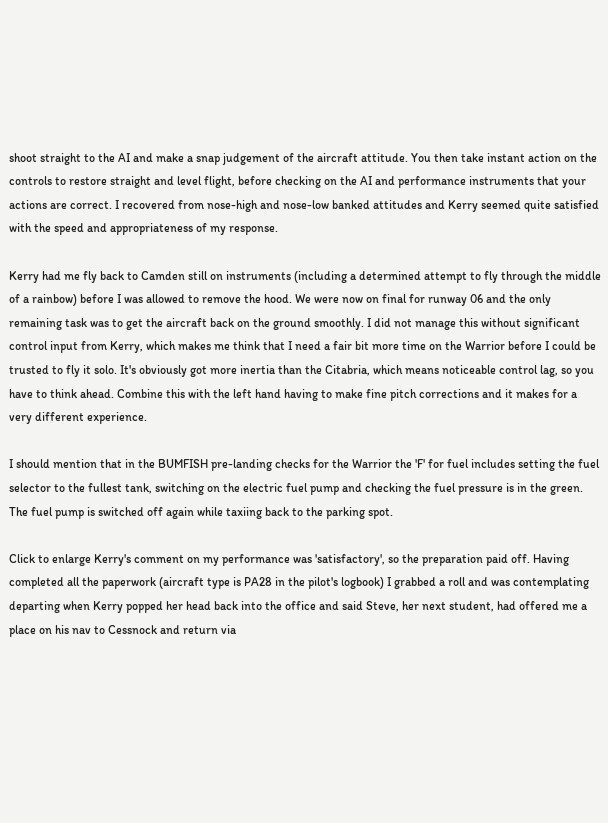shoot straight to the AI and make a snap judgement of the aircraft attitude. You then take instant action on the controls to restore straight and level flight, before checking on the AI and performance instruments that your actions are correct. I recovered from nose-high and nose-low banked attitudes and Kerry seemed quite satisfied with the speed and appropriateness of my response.

Kerry had me fly back to Camden still on instruments (including a determined attempt to fly through the middle of a rainbow) before I was allowed to remove the hood. We were now on final for runway 06 and the only remaining task was to get the aircraft back on the ground smoothly. I did not manage this without significant control input from Kerry, which makes me think that I need a fair bit more time on the Warrior before I could be trusted to fly it solo. It's obviously got more inertia than the Citabria, which means noticeable control lag, so you have to think ahead. Combine this with the left hand having to make fine pitch corrections and it makes for a very different experience.

I should mention that in the BUMFISH pre-landing checks for the Warrior the 'F' for fuel includes setting the fuel selector to the fullest tank, switching on the electric fuel pump and checking the fuel pressure is in the green. The fuel pump is switched off again while taxiing back to the parking spot.

Click to enlarge Kerry's comment on my performance was 'satisfactory', so the preparation paid off. Having completed all the paperwork (aircraft type is PA28 in the pilot's logbook) I grabbed a roll and was contemplating departing when Kerry popped her head back into the office and said Steve, her next student, had offered me a place on his nav to Cessnock and return via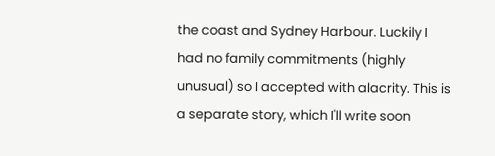the coast and Sydney Harbour. Luckily I had no family commitments (highly unusual) so I accepted with alacrity. This is a separate story, which I'll write soon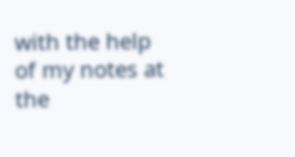with the help of my notes at the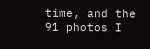time, and the 91 photos I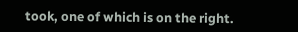took, one of which is on the right.